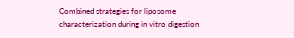Combined strategies for liposome characterization during in vitro digestion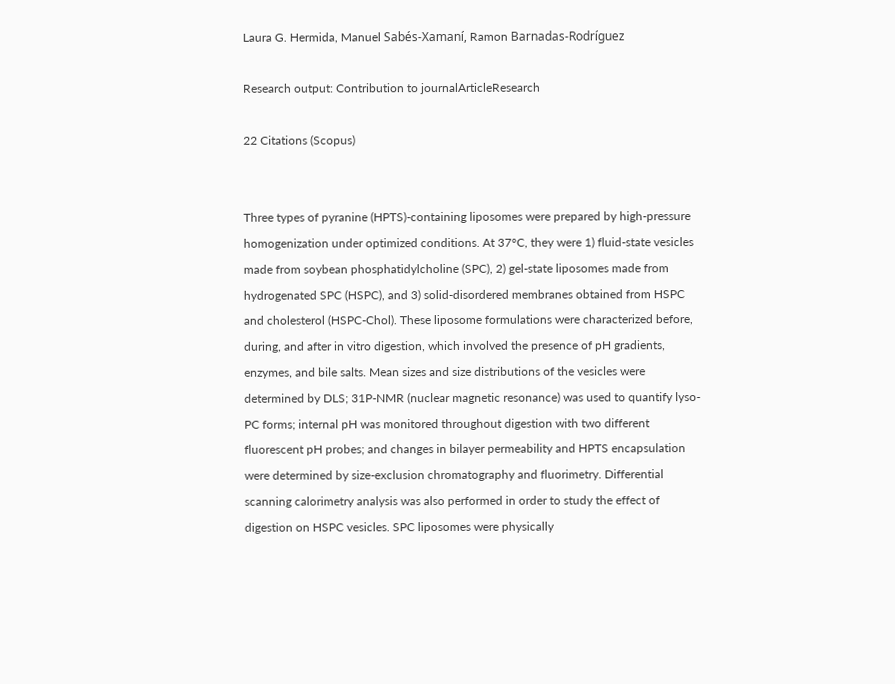Laura G. Hermida, Manuel Sabés-Xamaní, Ramon Barnadas-Rodríguez

Research output: Contribution to journalArticleResearch

22 Citations (Scopus)


Three types of pyranine (HPTS)-containing liposomes were prepared by high-pressure homogenization under optimized conditions. At 37°C, they were 1) fluid-state vesicles made from soybean phosphatidylcholine (SPC), 2) gel-state liposomes made from hydrogenated SPC (HSPC), and 3) solid-disordered membranes obtained from HSPC and cholesterol (HSPC-Chol). These liposome formulations were characterized before, during, and after in vitro digestion, which involved the presence of pH gradients, enzymes, and bile salts. Mean sizes and size distributions of the vesicles were determined by DLS; 31P-NMR (nuclear magnetic resonance) was used to quantify lyso-PC forms; internal pH was monitored throughout digestion with two different fluorescent pH probes; and changes in bilayer permeability and HPTS encapsulation were determined by size-exclusion chromatography and fluorimetry. Differential scanning calorimetry analysis was also performed in order to study the effect of digestion on HSPC vesicles. SPC liposomes were physically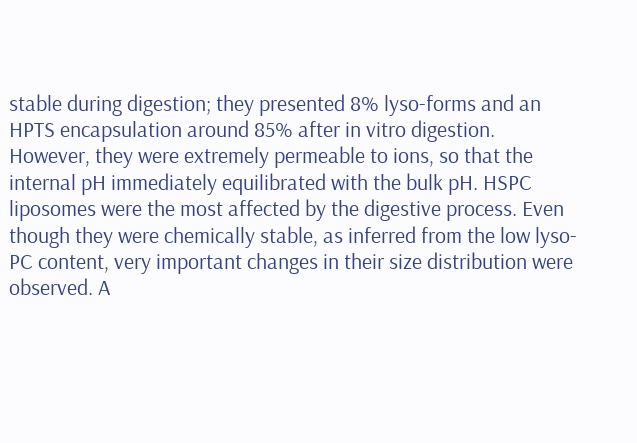stable during digestion; they presented 8% lyso-forms and an HPTS encapsulation around 85% after in vitro digestion. However, they were extremely permeable to ions, so that the internal pH immediately equilibrated with the bulk pH. HSPC liposomes were the most affected by the digestive process. Even though they were chemically stable, as inferred from the low lyso-PC content, very important changes in their size distribution were observed. A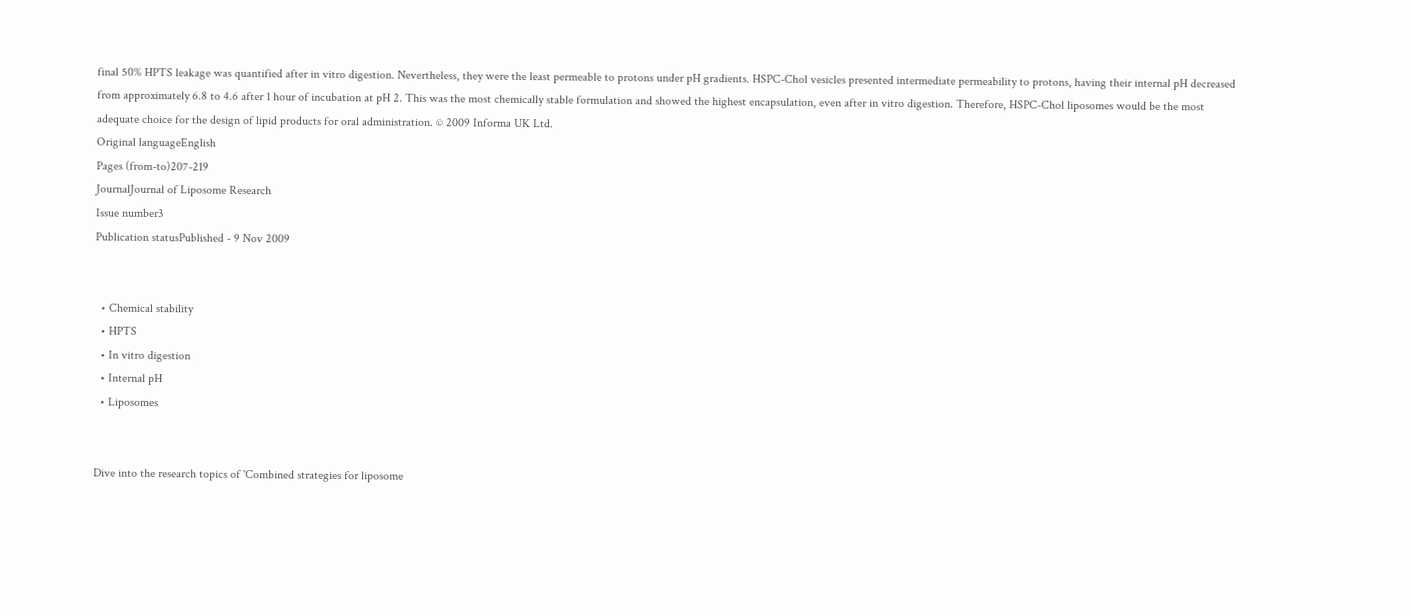final 50% HPTS leakage was quantified after in vitro digestion. Nevertheless, they were the least permeable to protons under pH gradients. HSPC-Chol vesicles presented intermediate permeability to protons, having their internal pH decreased from approximately 6.8 to 4.6 after 1 hour of incubation at pH 2. This was the most chemically stable formulation and showed the highest encapsulation, even after in vitro digestion. Therefore, HSPC-Chol liposomes would be the most adequate choice for the design of lipid products for oral administration. © 2009 Informa UK Ltd.
Original languageEnglish
Pages (from-to)207-219
JournalJournal of Liposome Research
Issue number3
Publication statusPublished - 9 Nov 2009


  • Chemical stability
  • HPTS
  • In vitro digestion
  • Internal pH
  • Liposomes


Dive into the research topics of 'Combined strategies for liposome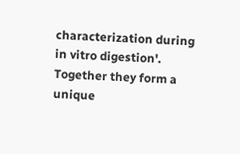characterization during in vitro digestion'. Together they form a unique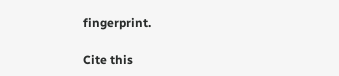fingerprint.

Cite this